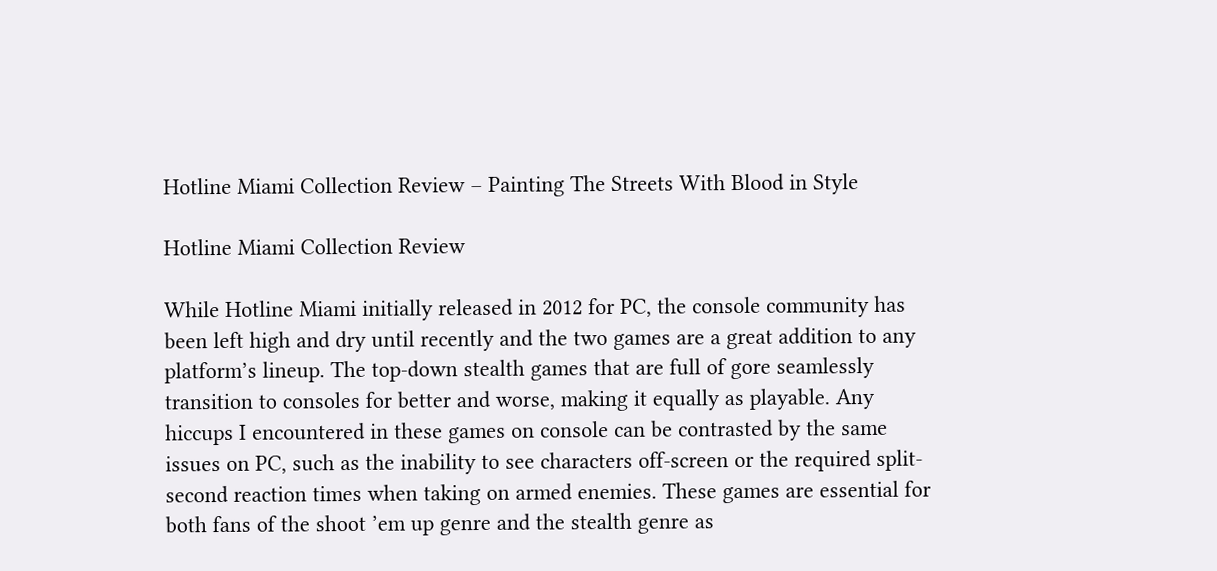Hotline Miami Collection Review – Painting The Streets With Blood in Style

Hotline Miami Collection Review

While Hotline Miami initially released in 2012 for PC, the console community has been left high and dry until recently and the two games are a great addition to any platform’s lineup. The top-down stealth games that are full of gore seamlessly transition to consoles for better and worse, making it equally as playable. Any hiccups I encountered in these games on console can be contrasted by the same issues on PC, such as the inability to see characters off-screen or the required split-second reaction times when taking on armed enemies. These games are essential for both fans of the shoot ’em up genre and the stealth genre as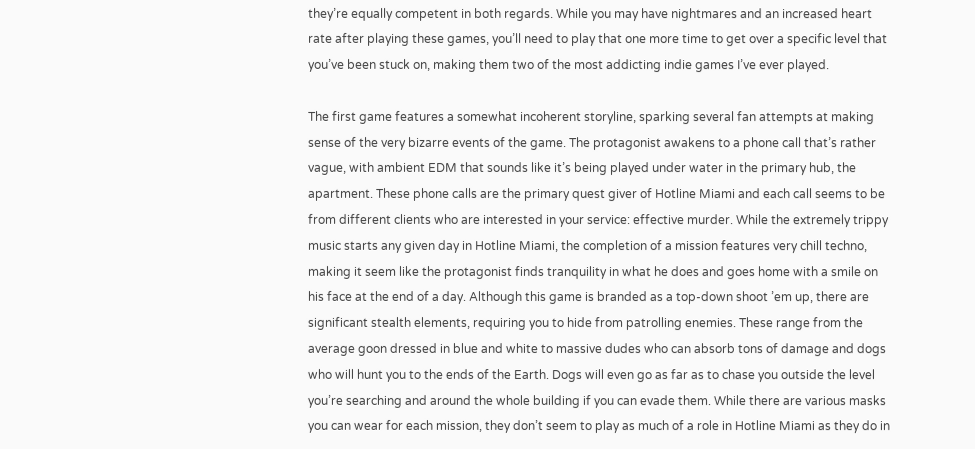they’re equally competent in both regards. While you may have nightmares and an increased heart rate after playing these games, you’ll need to play that one more time to get over a specific level that you’ve been stuck on, making them two of the most addicting indie games I’ve ever played.

The first game features a somewhat incoherent storyline, sparking several fan attempts at making sense of the very bizarre events of the game. The protagonist awakens to a phone call that’s rather vague, with ambient EDM that sounds like it’s being played under water in the primary hub, the apartment. These phone calls are the primary quest giver of Hotline Miami and each call seems to be from different clients who are interested in your service: effective murder. While the extremely trippy music starts any given day in Hotline Miami, the completion of a mission features very chill techno, making it seem like the protagonist finds tranquility in what he does and goes home with a smile on his face at the end of a day. Although this game is branded as a top-down shoot ’em up, there are significant stealth elements, requiring you to hide from patrolling enemies. These range from the average goon dressed in blue and white to massive dudes who can absorb tons of damage and dogs who will hunt you to the ends of the Earth. Dogs will even go as far as to chase you outside the level you’re searching and around the whole building if you can evade them. While there are various masks you can wear for each mission, they don’t seem to play as much of a role in Hotline Miami as they do in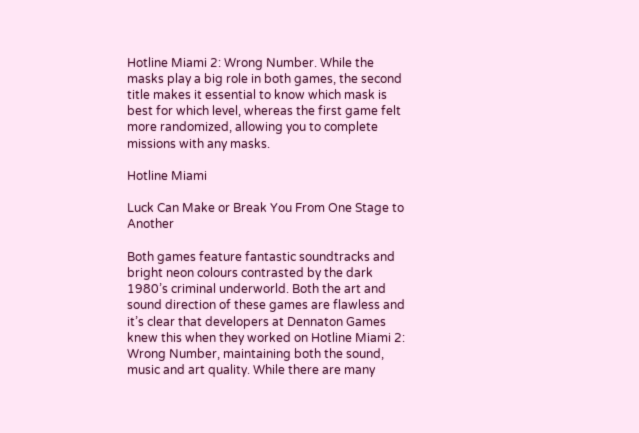Hotline Miami 2: Wrong Number. While the masks play a big role in both games, the second title makes it essential to know which mask is best for which level, whereas the first game felt more randomized, allowing you to complete missions with any masks.

Hotline Miami

Luck Can Make or Break You From One Stage to Another

Both games feature fantastic soundtracks and bright neon colours contrasted by the dark 1980’s criminal underworld. Both the art and sound direction of these games are flawless and it’s clear that developers at Dennaton Games knew this when they worked on Hotline Miami 2: Wrong Number, maintaining both the sound, music and art quality. While there are many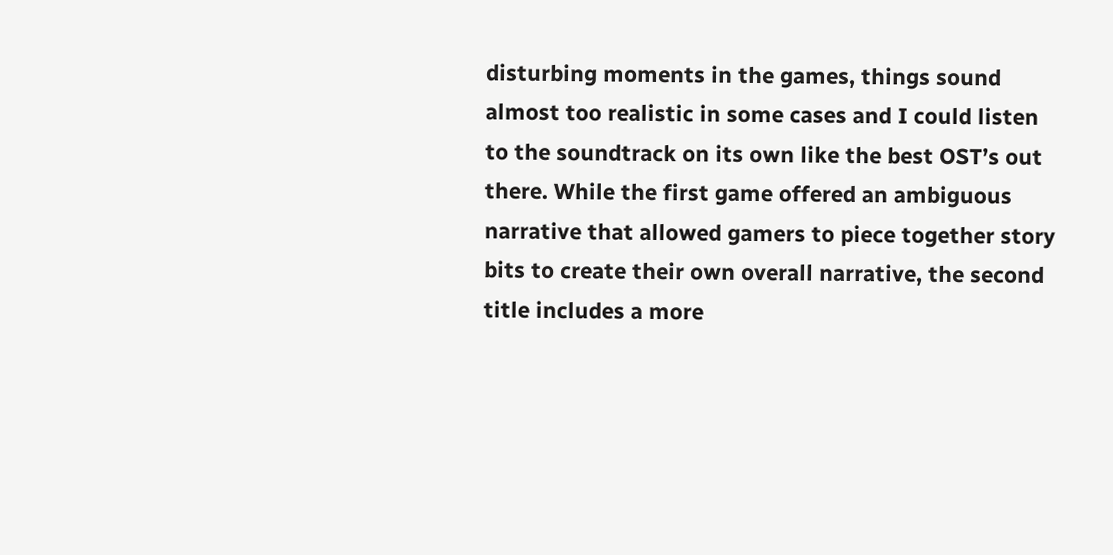disturbing moments in the games, things sound almost too realistic in some cases and I could listen to the soundtrack on its own like the best OST’s out there. While the first game offered an ambiguous narrative that allowed gamers to piece together story bits to create their own overall narrative, the second title includes a more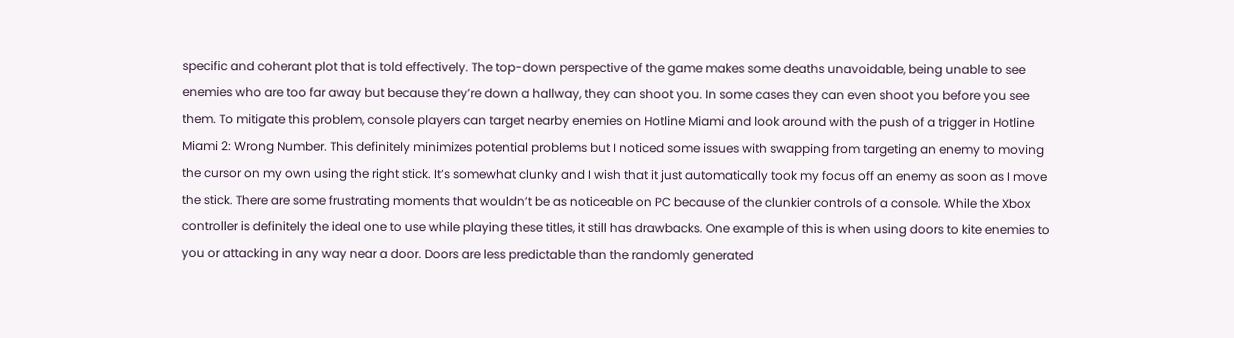specific and coherant plot that is told effectively. The top-down perspective of the game makes some deaths unavoidable, being unable to see enemies who are too far away but because they’re down a hallway, they can shoot you. In some cases they can even shoot you before you see them. To mitigate this problem, console players can target nearby enemies on Hotline Miami and look around with the push of a trigger in Hotline Miami 2: Wrong Number. This definitely minimizes potential problems but I noticed some issues with swapping from targeting an enemy to moving the cursor on my own using the right stick. It’s somewhat clunky and I wish that it just automatically took my focus off an enemy as soon as I move the stick. There are some frustrating moments that wouldn’t be as noticeable on PC because of the clunkier controls of a console. While the Xbox controller is definitely the ideal one to use while playing these titles, it still has drawbacks. One example of this is when using doors to kite enemies to you or attacking in any way near a door. Doors are less predictable than the randomly generated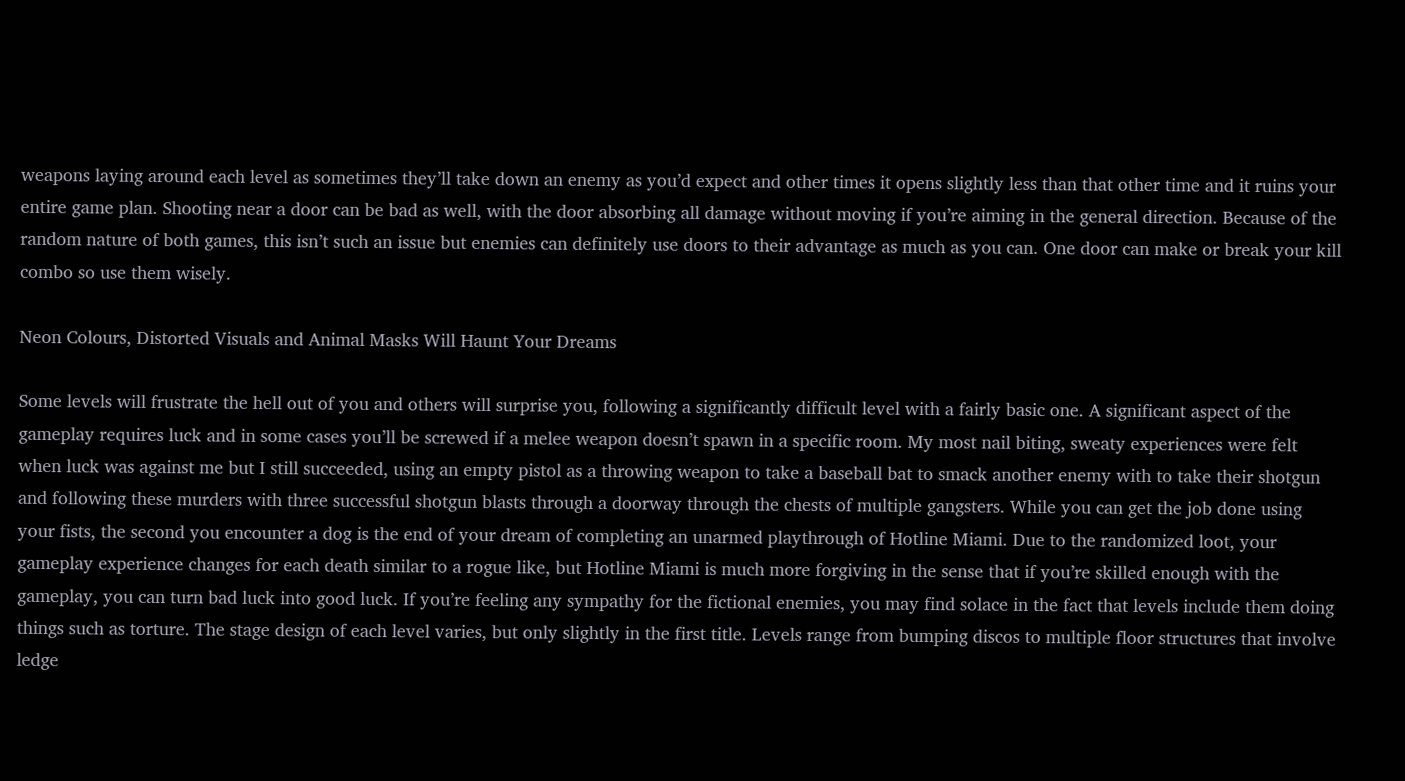weapons laying around each level as sometimes they’ll take down an enemy as you’d expect and other times it opens slightly less than that other time and it ruins your entire game plan. Shooting near a door can be bad as well, with the door absorbing all damage without moving if you’re aiming in the general direction. Because of the random nature of both games, this isn’t such an issue but enemies can definitely use doors to their advantage as much as you can. One door can make or break your kill combo so use them wisely.

Neon Colours, Distorted Visuals and Animal Masks Will Haunt Your Dreams

Some levels will frustrate the hell out of you and others will surprise you, following a significantly difficult level with a fairly basic one. A significant aspect of the gameplay requires luck and in some cases you’ll be screwed if a melee weapon doesn’t spawn in a specific room. My most nail biting, sweaty experiences were felt when luck was against me but I still succeeded, using an empty pistol as a throwing weapon to take a baseball bat to smack another enemy with to take their shotgun and following these murders with three successful shotgun blasts through a doorway through the chests of multiple gangsters. While you can get the job done using your fists, the second you encounter a dog is the end of your dream of completing an unarmed playthrough of Hotline Miami. Due to the randomized loot, your gameplay experience changes for each death similar to a rogue like, but Hotline Miami is much more forgiving in the sense that if you’re skilled enough with the gameplay, you can turn bad luck into good luck. If you’re feeling any sympathy for the fictional enemies, you may find solace in the fact that levels include them doing things such as torture. The stage design of each level varies, but only slightly in the first title. Levels range from bumping discos to multiple floor structures that involve ledge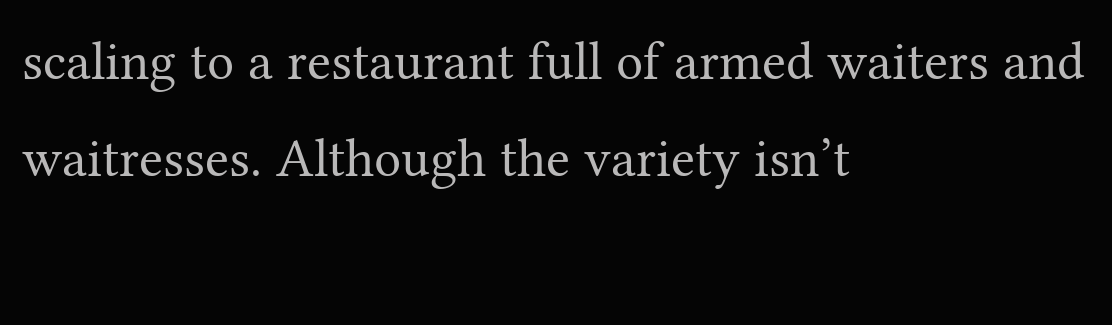scaling to a restaurant full of armed waiters and waitresses. Although the variety isn’t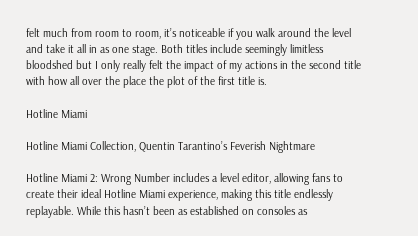felt much from room to room, it’s noticeable if you walk around the level and take it all in as one stage. Both titles include seemingly limitless bloodshed but I only really felt the impact of my actions in the second title with how all over the place the plot of the first title is.

Hotline Miami

Hotline Miami Collection, Quentin Tarantino’s Feverish Nightmare

Hotline Miami 2: Wrong Number includes a level editor, allowing fans to create their ideal Hotline Miami experience, making this title endlessly replayable. While this hasn’t been as established on consoles as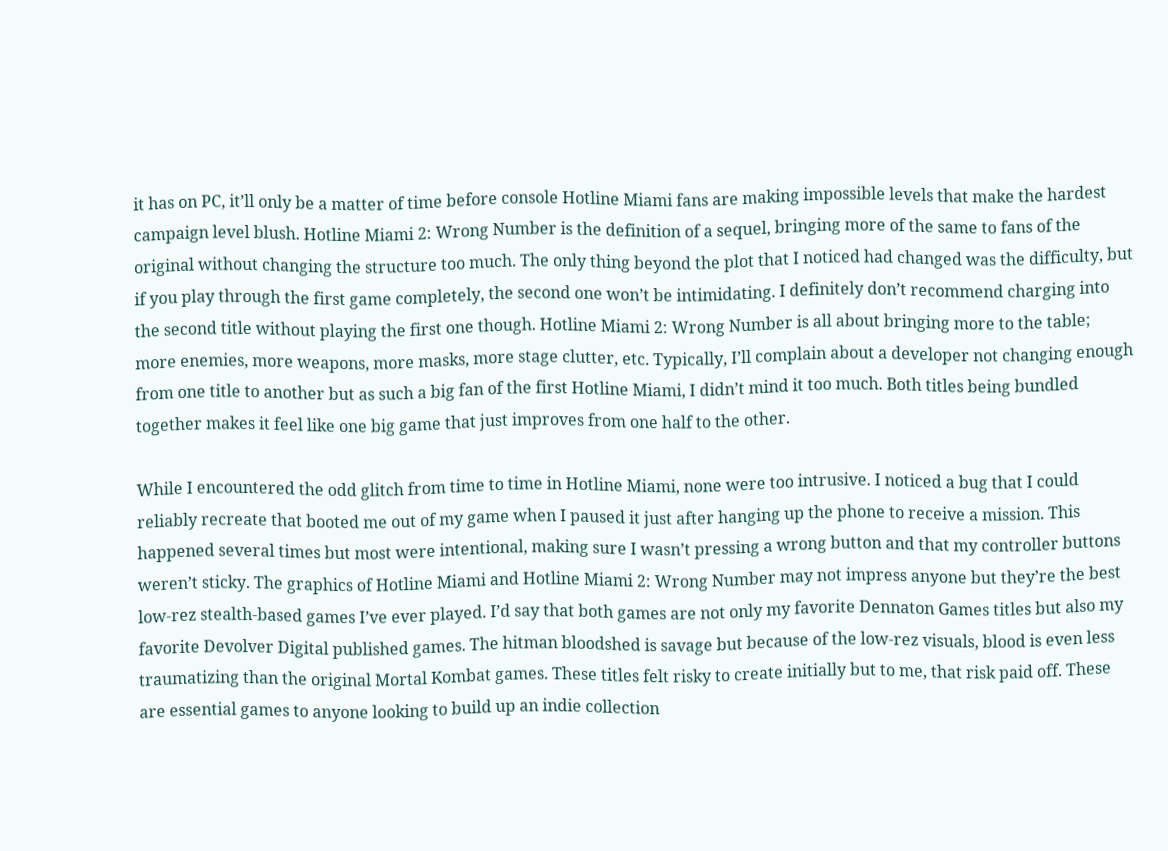it has on PC, it’ll only be a matter of time before console Hotline Miami fans are making impossible levels that make the hardest campaign level blush. Hotline Miami 2: Wrong Number is the definition of a sequel, bringing more of the same to fans of the original without changing the structure too much. The only thing beyond the plot that I noticed had changed was the difficulty, but if you play through the first game completely, the second one won’t be intimidating. I definitely don’t recommend charging into the second title without playing the first one though. Hotline Miami 2: Wrong Number is all about bringing more to the table; more enemies, more weapons, more masks, more stage clutter, etc. Typically, I’ll complain about a developer not changing enough from one title to another but as such a big fan of the first Hotline Miami, I didn’t mind it too much. Both titles being bundled together makes it feel like one big game that just improves from one half to the other.

While I encountered the odd glitch from time to time in Hotline Miami, none were too intrusive. I noticed a bug that I could reliably recreate that booted me out of my game when I paused it just after hanging up the phone to receive a mission. This happened several times but most were intentional, making sure I wasn’t pressing a wrong button and that my controller buttons weren’t sticky. The graphics of Hotline Miami and Hotline Miami 2: Wrong Number may not impress anyone but they’re the best low-rez stealth-based games I’ve ever played. I’d say that both games are not only my favorite Dennaton Games titles but also my favorite Devolver Digital published games. The hitman bloodshed is savage but because of the low-rez visuals, blood is even less traumatizing than the original Mortal Kombat games. These titles felt risky to create initially but to me, that risk paid off. These are essential games to anyone looking to build up an indie collection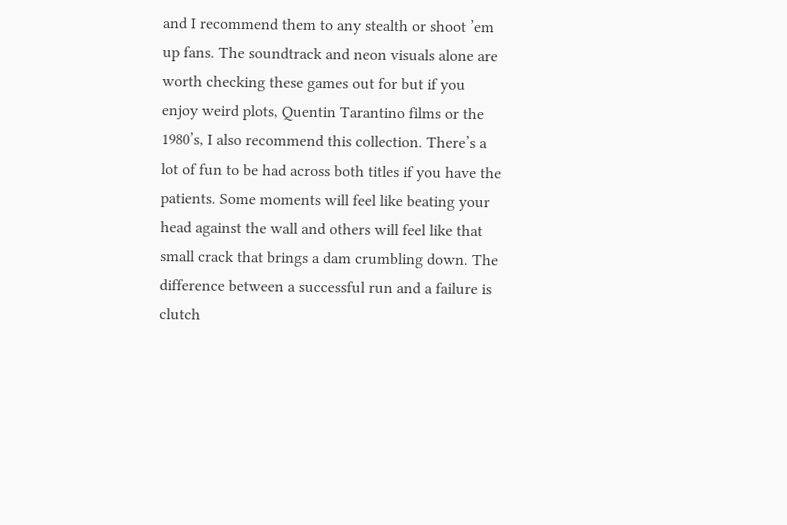and I recommend them to any stealth or shoot ’em up fans. The soundtrack and neon visuals alone are worth checking these games out for but if you enjoy weird plots, Quentin Tarantino films or the 1980’s, I also recommend this collection. There’s a lot of fun to be had across both titles if you have the patients. Some moments will feel like beating your head against the wall and others will feel like that small crack that brings a dam crumbling down. The difference between a successful run and a failure is clutch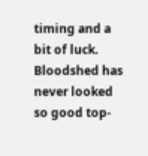timing and a bit of luck. Bloodshed has never looked so good top-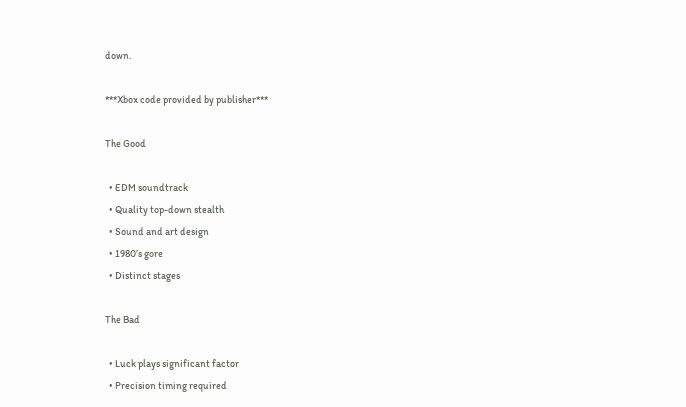down.

***Xbox code provided by publisher***

The Good

  • EDM soundtrack
  • Quality top-down stealth
  • Sound and art design
  • 1980’s gore
  • Distinct stages

The Bad

  • Luck plays significant factor
  • Precision timing required